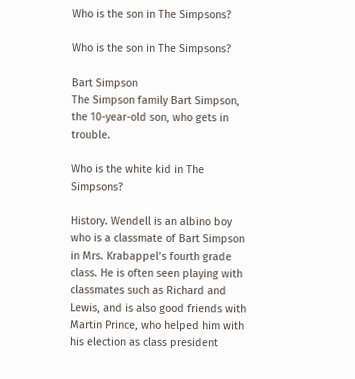Who is the son in The Simpsons?

Who is the son in The Simpsons?

Bart Simpson
The Simpson family Bart Simpson, the 10-year-old son, who gets in trouble.

Who is the white kid in The Simpsons?

History. Wendell is an albino boy who is a classmate of Bart Simpson in Mrs. Krabappel’s fourth grade class. He is often seen playing with classmates such as Richard and Lewis, and is also good friends with Martin Prince, who helped him with his election as class president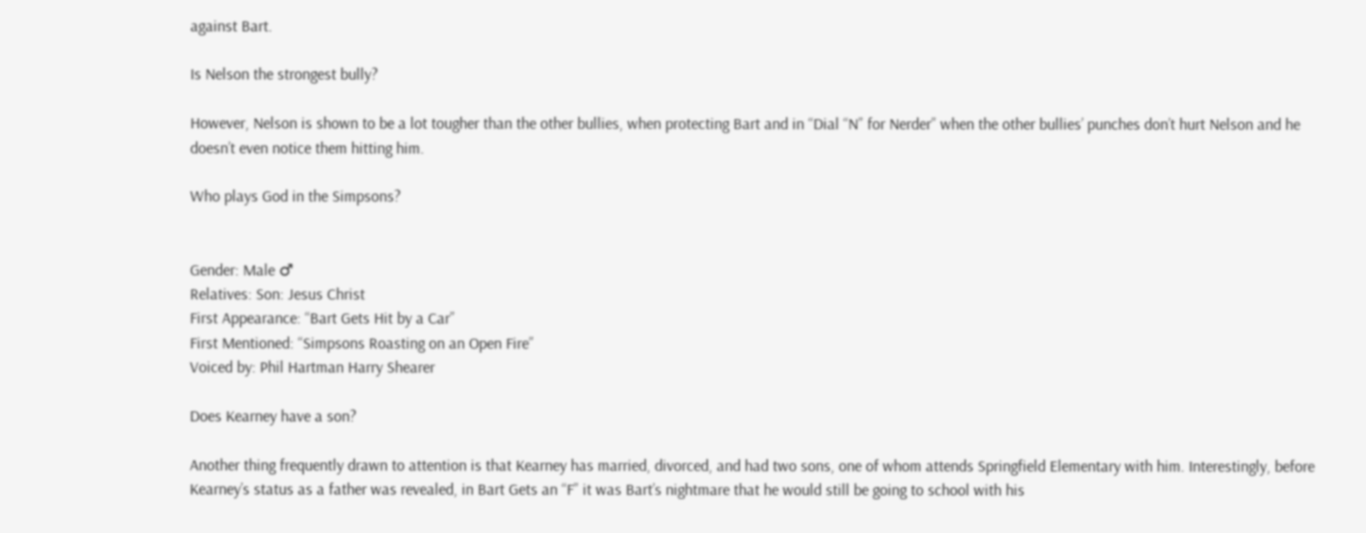against Bart.

Is Nelson the strongest bully?

However, Nelson is shown to be a lot tougher than the other bullies, when protecting Bart and in “Dial “N” for Nerder” when the other bullies’ punches don’t hurt Nelson and he doesn’t even notice them hitting him.

Who plays God in the Simpsons?


Gender: Male ♂
Relatives: Son: Jesus Christ
First Appearance: “Bart Gets Hit by a Car”
First Mentioned: “Simpsons Roasting on an Open Fire”
Voiced by: Phil Hartman Harry Shearer

Does Kearney have a son?

Another thing frequently drawn to attention is that Kearney has married, divorced, and had two sons, one of whom attends Springfield Elementary with him. Interestingly, before Kearney’s status as a father was revealed, in Bart Gets an “F” it was Bart’s nightmare that he would still be going to school with his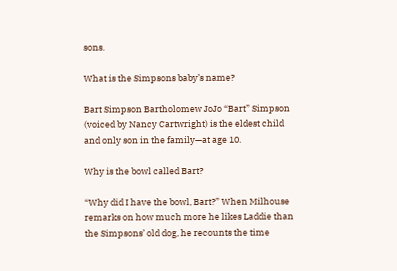sons.

What is the Simpsons baby’s name?

Bart Simpson Bartholomew JoJo “Bart” Simpson (voiced by Nancy Cartwright) is the eldest child and only son in the family—at age 10.

Why is the bowl called Bart?

“Why did I have the bowl, Bart?” When Milhouse remarks on how much more he likes Laddie than the Simpsons’ old dog, he recounts the time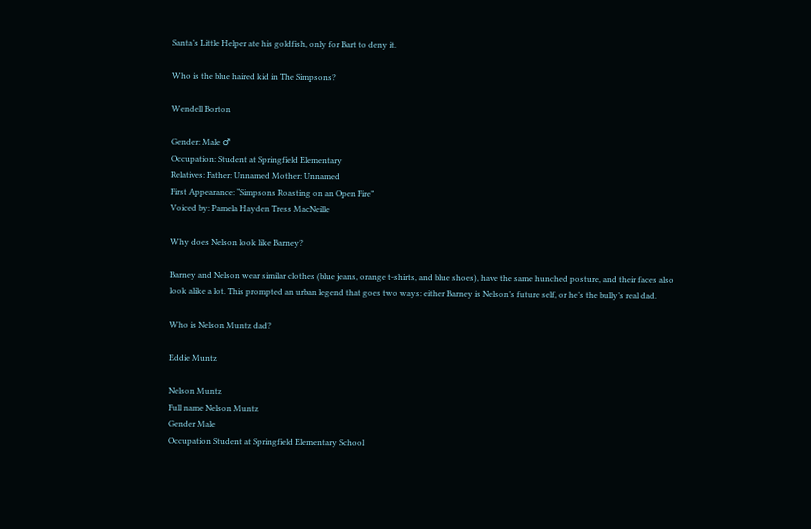Santa’s Little Helper ate his goldfish, only for Bart to deny it.

Who is the blue haired kid in The Simpsons?

Wendell Borton

Gender: Male ♂
Occupation: Student at Springfield Elementary
Relatives: Father: Unnamed Mother: Unnamed
First Appearance: “Simpsons Roasting on an Open Fire”
Voiced by: Pamela Hayden Tress MacNeille

Why does Nelson look like Barney?

Barney and Nelson wear similar clothes (blue jeans, orange t-shirts, and blue shoes), have the same hunched posture, and their faces also look alike a lot. This prompted an urban legend that goes two ways: either Barney is Nelson’s future self, or he’s the bully’s real dad.

Who is Nelson Muntz dad?

Eddie Muntz

Nelson Muntz
Full name Nelson Muntz
Gender Male
Occupation Student at Springfield Elementary School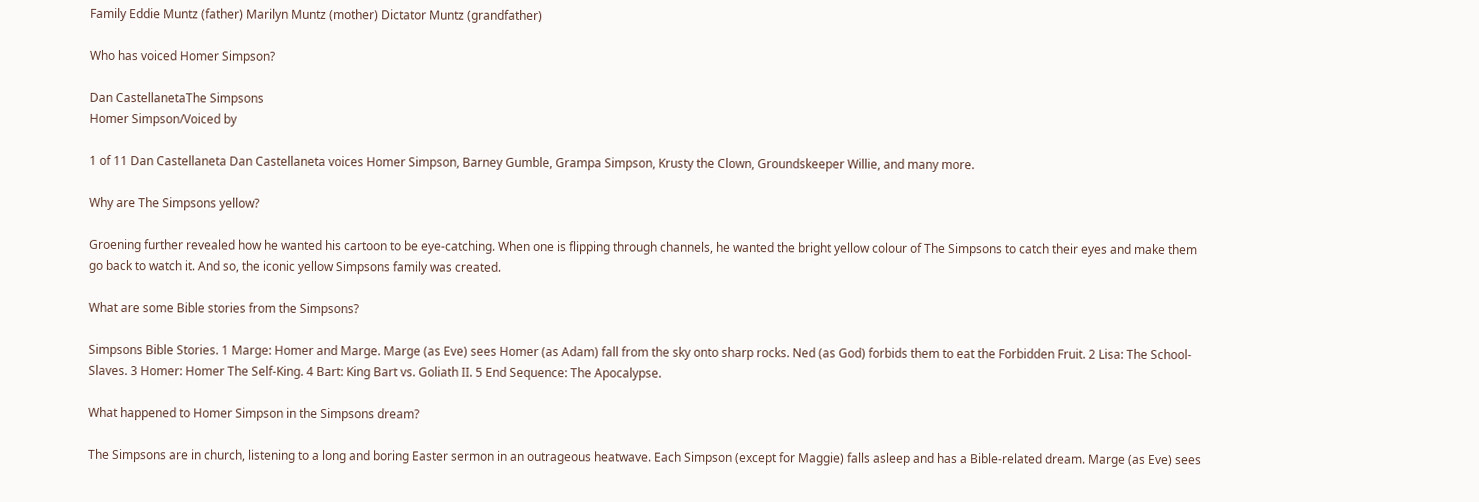Family Eddie Muntz (father) Marilyn Muntz (mother) Dictator Muntz (grandfather)

Who has voiced Homer Simpson?

Dan CastellanetaThe Simpsons
Homer Simpson/Voiced by

1 of 11 Dan Castellaneta Dan Castellaneta voices Homer Simpson, Barney Gumble, Grampa Simpson, Krusty the Clown, Groundskeeper Willie, and many more.

Why are The Simpsons yellow?

Groening further revealed how he wanted his cartoon to be eye-catching. When one is flipping through channels, he wanted the bright yellow colour of The Simpsons to catch their eyes and make them go back to watch it. And so, the iconic yellow Simpsons family was created.

What are some Bible stories from the Simpsons?

Simpsons Bible Stories. 1 Marge: Homer and Marge. Marge (as Eve) sees Homer (as Adam) fall from the sky onto sharp rocks. Ned (as God) forbids them to eat the Forbidden Fruit. 2 Lisa: The School-Slaves. 3 Homer: Homer The Self-King. 4 Bart: King Bart vs. Goliath II. 5 End Sequence: The Apocalypse.

What happened to Homer Simpson in the Simpsons dream?

The Simpsons are in church, listening to a long and boring Easter sermon in an outrageous heatwave. Each Simpson (except for Maggie) falls asleep and has a Bible-related dream. Marge (as Eve) sees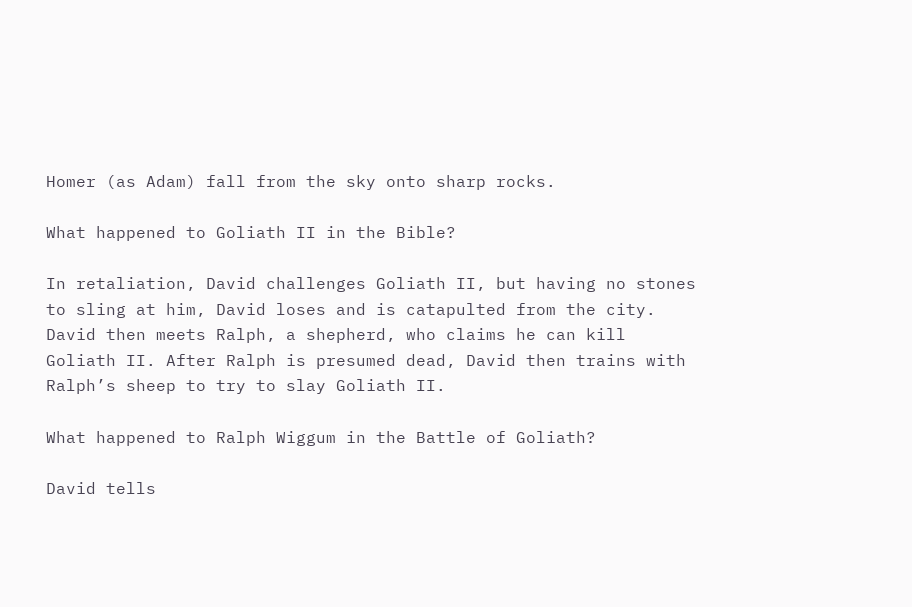Homer (as Adam) fall from the sky onto sharp rocks.

What happened to Goliath II in the Bible?

In retaliation, David challenges Goliath II, but having no stones to sling at him, David loses and is catapulted from the city. David then meets Ralph, a shepherd, who claims he can kill Goliath II. After Ralph is presumed dead, David then trains with Ralph’s sheep to try to slay Goliath II.

What happened to Ralph Wiggum in the Battle of Goliath?

David tells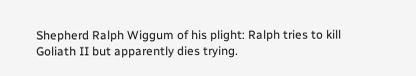Shepherd Ralph Wiggum of his plight: Ralph tries to kill Goliath II but apparently dies trying.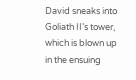David sneaks into Goliath II’s tower, which is blown up in the ensuing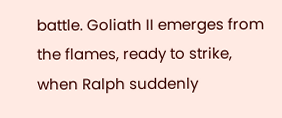battle. Goliath II emerges from the flames, ready to strike, when Ralph suddenly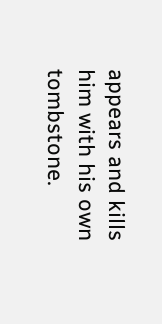appears and kills him with his own tombstone.